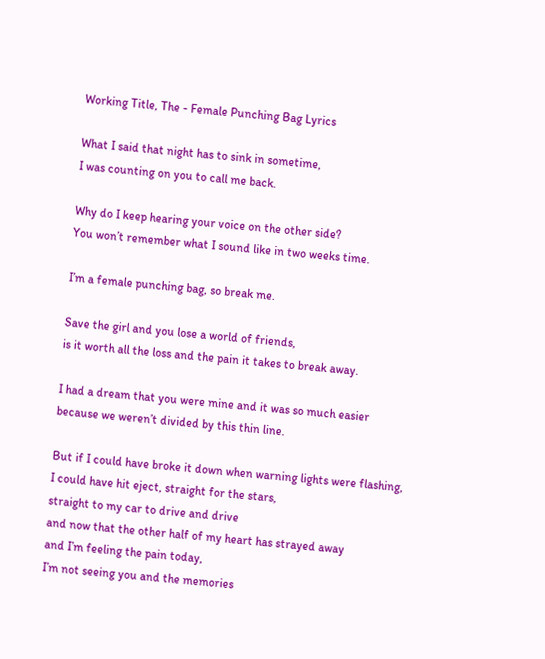Working Title, The - Female Punching Bag Lyrics

What I said that night has to sink in sometime,
I was counting on you to call me back.

Why do I keep hearing your voice on the other side?
You won’t remember what I sound like in two weeks time.

I’m a female punching bag, so break me.

Save the girl and you lose a world of friends,
is it worth all the loss and the pain it takes to break away.

I had a dream that you were mine and it was so much easier
because we weren’t divided by this thin line.

But if I could have broke it down when warning lights were flashing,
I could have hit eject, straight for the stars,
straight to my car to drive and drive
and now that the other half of my heart has strayed away
and I’m feeling the pain today,
I’m not seeing you and the memories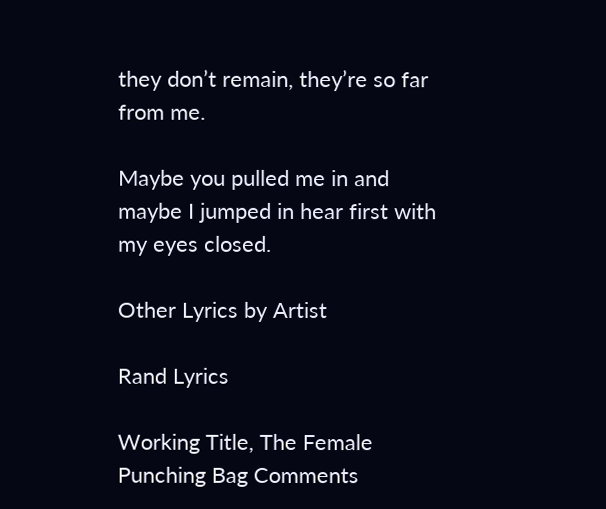they don’t remain, they’re so far from me.

Maybe you pulled me in and maybe I jumped in hear first with my eyes closed.

Other Lyrics by Artist

Rand Lyrics

Working Title, The Female Punching Bag Comments